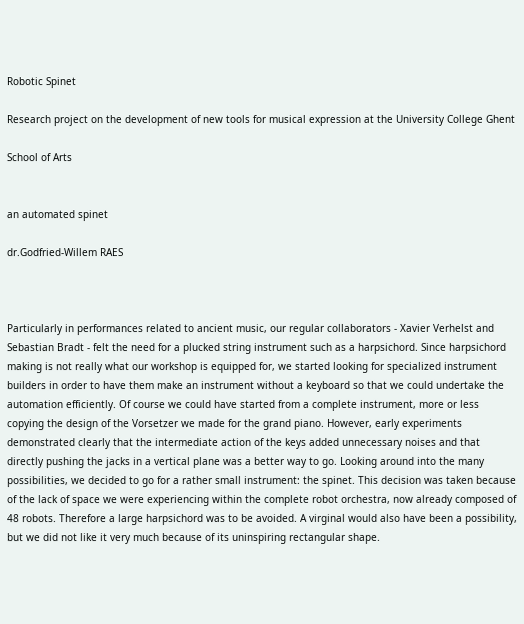Robotic Spinet

Research project on the development of new tools for musical expression at the University College Ghent

School of Arts


an automated spinet

dr.Godfried-Willem RAES



Particularly in performances related to ancient music, our regular collaborators - Xavier Verhelst and Sebastian Bradt - felt the need for a plucked string instrument such as a harpsichord. Since harpsichord making is not really what our workshop is equipped for, we started looking for specialized instrument builders in order to have them make an instrument without a keyboard so that we could undertake the automation efficiently. Of course we could have started from a complete instrument, more or less copying the design of the Vorsetzer we made for the grand piano. However, early experiments demonstrated clearly that the intermediate action of the keys added unnecessary noises and that directly pushing the jacks in a vertical plane was a better way to go. Looking around into the many possibilities, we decided to go for a rather small instrument: the spinet. This decision was taken because of the lack of space we were experiencing within the complete robot orchestra, now already composed of 48 robots. Therefore a large harpsichord was to be avoided. A virginal would also have been a possibility, but we did not like it very much because of its uninspiring rectangular shape.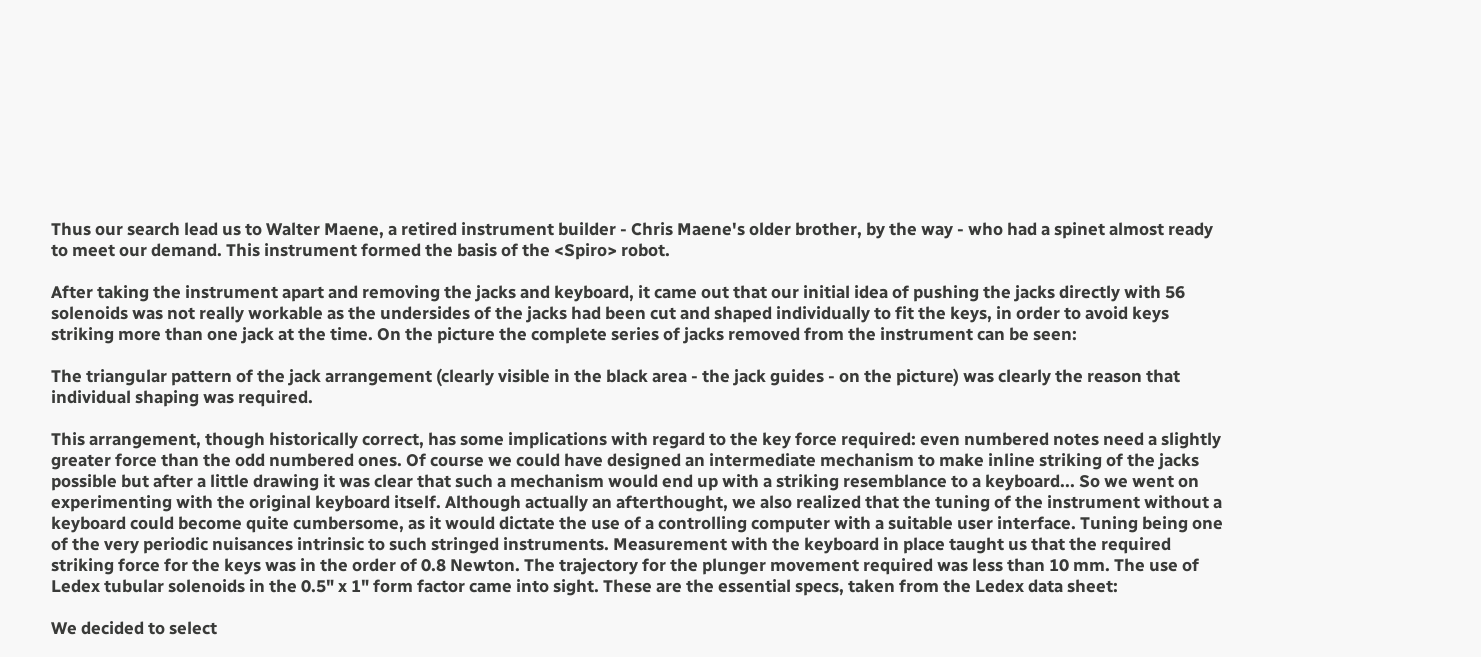Thus our search lead us to Walter Maene, a retired instrument builder - Chris Maene's older brother, by the way - who had a spinet almost ready to meet our demand. This instrument formed the basis of the <Spiro> robot.

After taking the instrument apart and removing the jacks and keyboard, it came out that our initial idea of pushing the jacks directly with 56 solenoids was not really workable as the undersides of the jacks had been cut and shaped individually to fit the keys, in order to avoid keys striking more than one jack at the time. On the picture the complete series of jacks removed from the instrument can be seen:

The triangular pattern of the jack arrangement (clearly visible in the black area - the jack guides - on the picture) was clearly the reason that individual shaping was required.

This arrangement, though historically correct, has some implications with regard to the key force required: even numbered notes need a slightly greater force than the odd numbered ones. Of course we could have designed an intermediate mechanism to make inline striking of the jacks possible but after a little drawing it was clear that such a mechanism would end up with a striking resemblance to a keyboard... So we went on experimenting with the original keyboard itself. Although actually an afterthought, we also realized that the tuning of the instrument without a keyboard could become quite cumbersome, as it would dictate the use of a controlling computer with a suitable user interface. Tuning being one of the very periodic nuisances intrinsic to such stringed instruments. Measurement with the keyboard in place taught us that the required striking force for the keys was in the order of 0.8 Newton. The trajectory for the plunger movement required was less than 10 mm. The use of Ledex tubular solenoids in the 0.5" x 1" form factor came into sight. These are the essential specs, taken from the Ledex data sheet:

We decided to select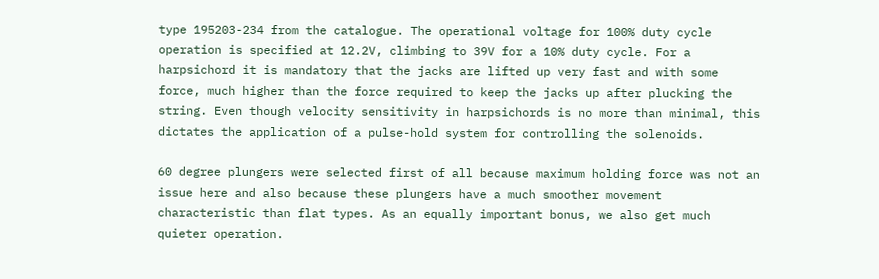type 195203-234 from the catalogue. The operational voltage for 100% duty cycle operation is specified at 12.2V, climbing to 39V for a 10% duty cycle. For a harpsichord it is mandatory that the jacks are lifted up very fast and with some force, much higher than the force required to keep the jacks up after plucking the string. Even though velocity sensitivity in harpsichords is no more than minimal, this dictates the application of a pulse-hold system for controlling the solenoids.

60 degree plungers were selected first of all because maximum holding force was not an issue here and also because these plungers have a much smoother movement characteristic than flat types. As an equally important bonus, we also get much quieter operation.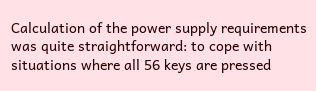Calculation of the power supply requirements was quite straightforward: to cope with situations where all 56 keys are pressed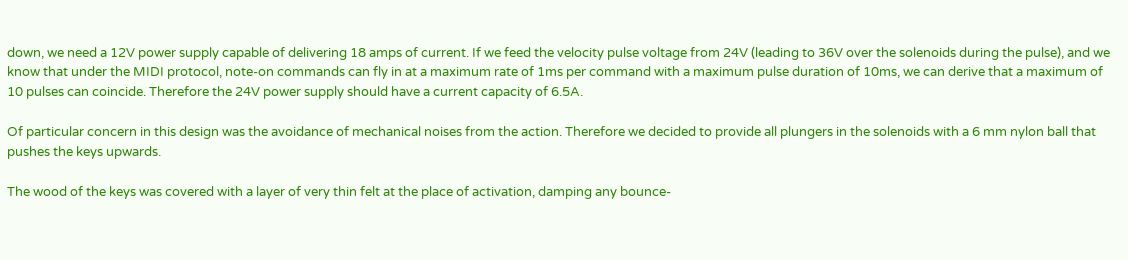down, we need a 12V power supply capable of delivering 18 amps of current. If we feed the velocity pulse voltage from 24V (leading to 36V over the solenoids during the pulse), and we know that under the MIDI protocol, note-on commands can fly in at a maximum rate of 1ms per command with a maximum pulse duration of 10ms, we can derive that a maximum of 10 pulses can coincide. Therefore the 24V power supply should have a current capacity of 6.5A.

Of particular concern in this design was the avoidance of mechanical noises from the action. Therefore we decided to provide all plungers in the solenoids with a 6 mm nylon ball that pushes the keys upwards.

The wood of the keys was covered with a layer of very thin felt at the place of activation, damping any bounce-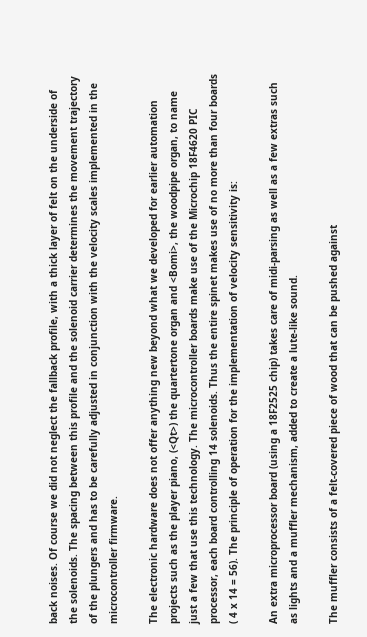back noises. Of course we did not neglect the fallback profile, with a thick layer of felt on the underside of the solenoids. The spacing between this profile and the solenoid carrier determines the movement trajectory of the plungers and has to be carefully adjusted in conjunction with the velocity scales implemented in the microcontroller firmware.

The electronic hardware does not offer anything new beyond what we developed for earlier automation projects such as the player piano, (<Qt>) the quartertone organ and <Bomi>, the woodpipe organ, to name just a few that use this technology. The microcontroller boards make use of the Microchip 18F4620 PIC processor, each board controlling 14 solenoids. Thus the entire spinet makes use of no more than four boards ( 4 x 14 = 56). The principle of operation for the implementation of velocity sensitivity is:

An extra microprocessor board (using a 18F2525 chip) takes care of midi-parsing as well as a few extras such as lights and a muffler mechanism, added to create a lute-like sound.

The muffler consists of a felt-covered piece of wood that can be pushed against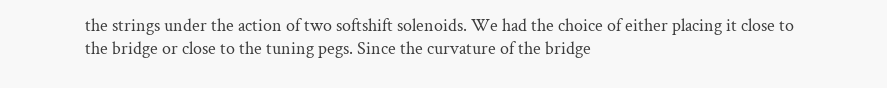the strings under the action of two softshift solenoids. We had the choice of either placing it close to the bridge or close to the tuning pegs. Since the curvature of the bridge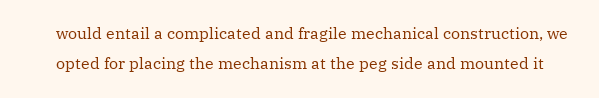would entail a complicated and fragile mechanical construction, we opted for placing the mechanism at the peg side and mounted it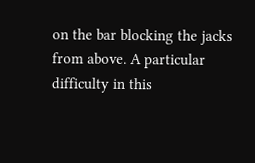on the bar blocking the jacks from above. A particular difficulty in this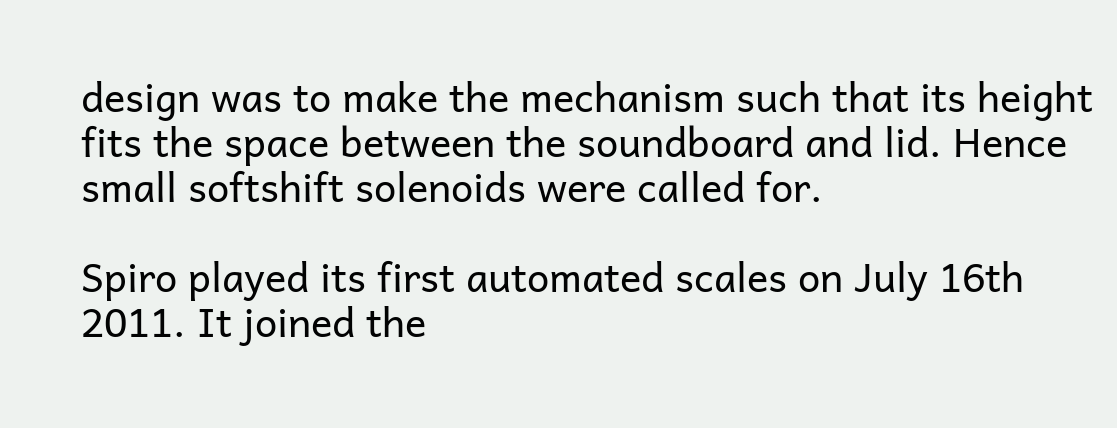design was to make the mechanism such that its height fits the space between the soundboard and lid. Hence small softshift solenoids were called for.

Spiro played its first automated scales on July 16th 2011. It joined the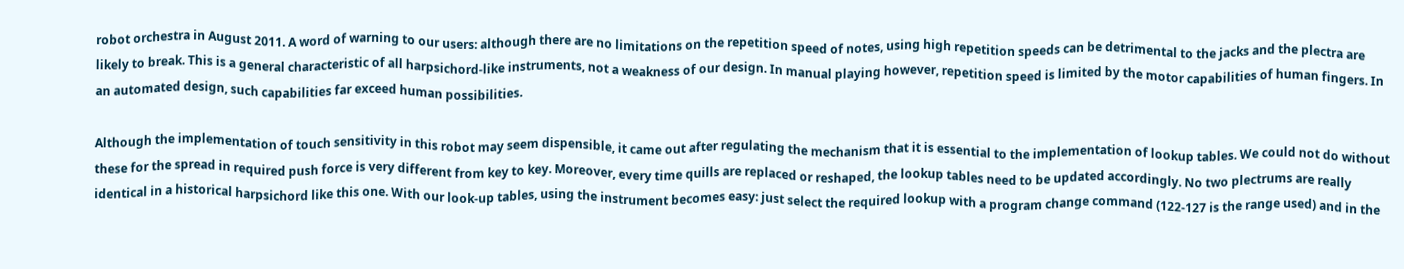robot orchestra in August 2011. A word of warning to our users: although there are no limitations on the repetition speed of notes, using high repetition speeds can be detrimental to the jacks and the plectra are likely to break. This is a general characteristic of all harpsichord-like instruments, not a weakness of our design. In manual playing however, repetition speed is limited by the motor capabilities of human fingers. In an automated design, such capabilities far exceed human possibilities.

Although the implementation of touch sensitivity in this robot may seem dispensible, it came out after regulating the mechanism that it is essential to the implementation of lookup tables. We could not do without these for the spread in required push force is very different from key to key. Moreover, every time quills are replaced or reshaped, the lookup tables need to be updated accordingly. No two plectrums are really identical in a historical harpsichord like this one. With our look-up tables, using the instrument becomes easy: just select the required lookup with a program change command (122-127 is the range used) and in the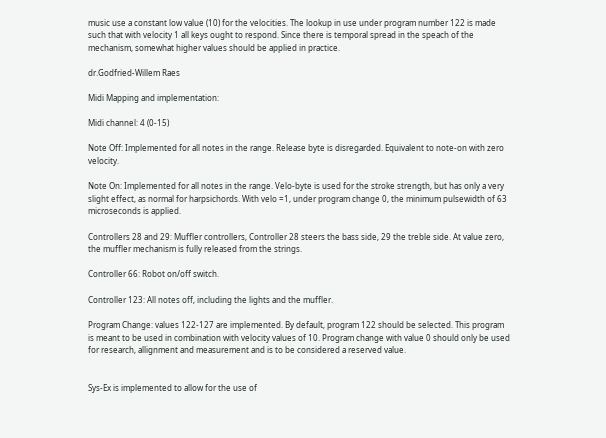music use a constant low value (10) for the velocities. The lookup in use under program number 122 is made such that with velocity 1 all keys ought to respond. Since there is temporal spread in the speach of the mechanism, somewhat higher values should be applied in practice.

dr.Godfried-Willem Raes

Midi Mapping and implementation:

Midi channel: 4 (0-15)

Note Off: Implemented for all notes in the range. Release byte is disregarded. Equivalent to note-on with zero velocity.

Note On: Implemented for all notes in the range. Velo-byte is used for the stroke strength, but has only a very slight effect, as normal for harpsichords. With velo =1, under program change 0, the minimum pulsewidth of 63 microseconds is applied.

Controllers 28 and 29: Muffler controllers, Controller 28 steers the bass side, 29 the treble side. At value zero, the muffler mechanism is fully released from the strings.

Controller 66: Robot on/off switch.

Controller 123: All notes off, including the lights and the muffler.

Program Change: values 122-127 are implemented. By default, program 122 should be selected. This program is meant to be used in combination with velocity values of 10. Program change with value 0 should only be used for research, allignment and measurement and is to be considered a reserved value.


Sys-Ex is implemented to allow for the use of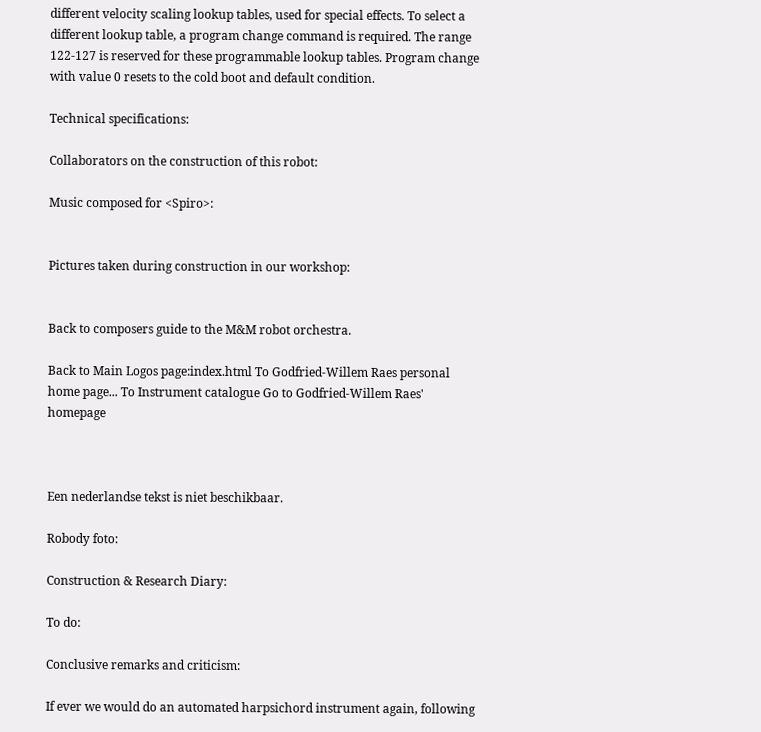different velocity scaling lookup tables, used for special effects. To select a different lookup table, a program change command is required. The range 122-127 is reserved for these programmable lookup tables. Program change with value 0 resets to the cold boot and default condition.

Technical specifications:

Collaborators on the construction of this robot:

Music composed for <Spiro>:


Pictures taken during construction in our workshop:


Back to composers guide to the M&M robot orchestra.

Back to Main Logos page:index.html To Godfried-Willem Raes personal home page... To Instrument catalogue Go to Godfried-Willem Raes' homepage



Een nederlandse tekst is niet beschikbaar.

Robody foto:

Construction & Research Diary:

To do:

Conclusive remarks and criticism:

If ever we would do an automated harpsichord instrument again, following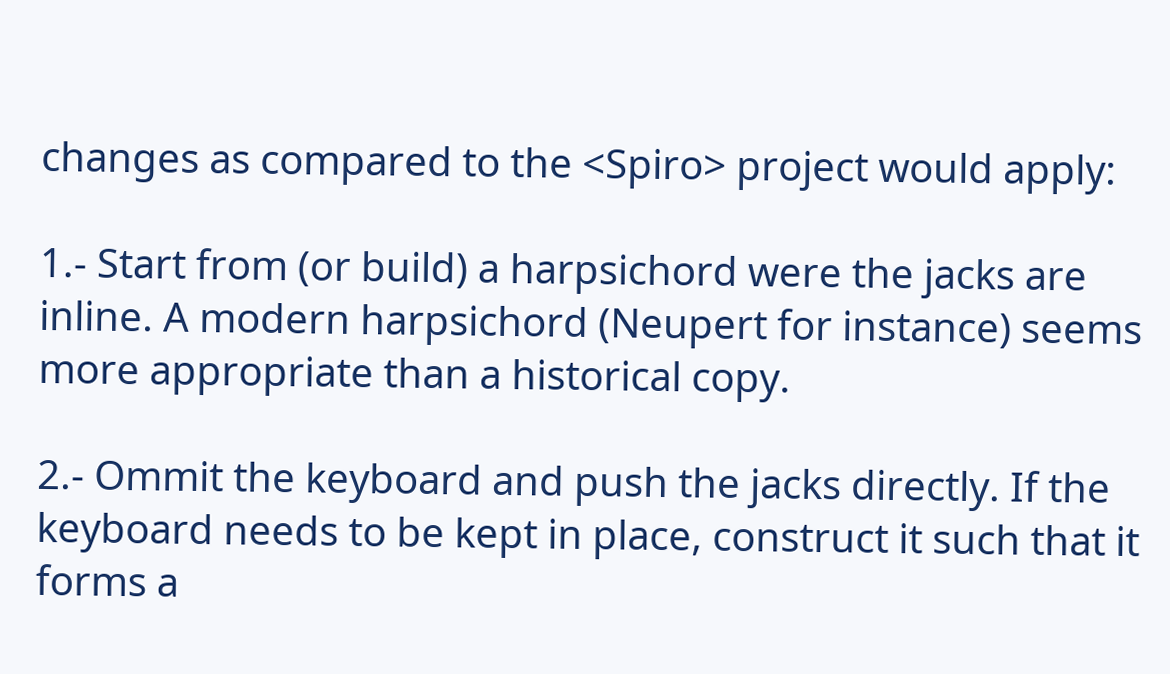changes as compared to the <Spiro> project would apply:

1.- Start from (or build) a harpsichord were the jacks are inline. A modern harpsichord (Neupert for instance) seems more appropriate than a historical copy.

2.- Ommit the keyboard and push the jacks directly. If the keyboard needs to be kept in place, construct it such that it forms a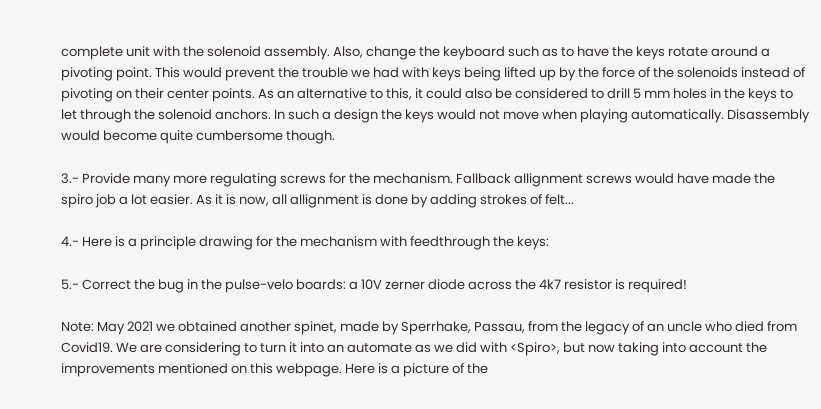complete unit with the solenoid assembly. Also, change the keyboard such as to have the keys rotate around a pivoting point. This would prevent the trouble we had with keys being lifted up by the force of the solenoids instead of pivoting on their center points. As an alternative to this, it could also be considered to drill 5 mm holes in the keys to let through the solenoid anchors. In such a design the keys would not move when playing automatically. Disassembly would become quite cumbersome though.

3.- Provide many more regulating screws for the mechanism. Fallback allignment screws would have made the spiro job a lot easier. As it is now, all allignment is done by adding strokes of felt...

4.- Here is a principle drawing for the mechanism with feedthrough the keys:

5.- Correct the bug in the pulse-velo boards: a 10V zerner diode across the 4k7 resistor is required!

Note: May 2021 we obtained another spinet, made by Sperrhake, Passau, from the legacy of an uncle who died from Covid19. We are considering to turn it into an automate as we did with <Spiro>, but now taking into account the improvements mentioned on this webpage. Here is a picture of the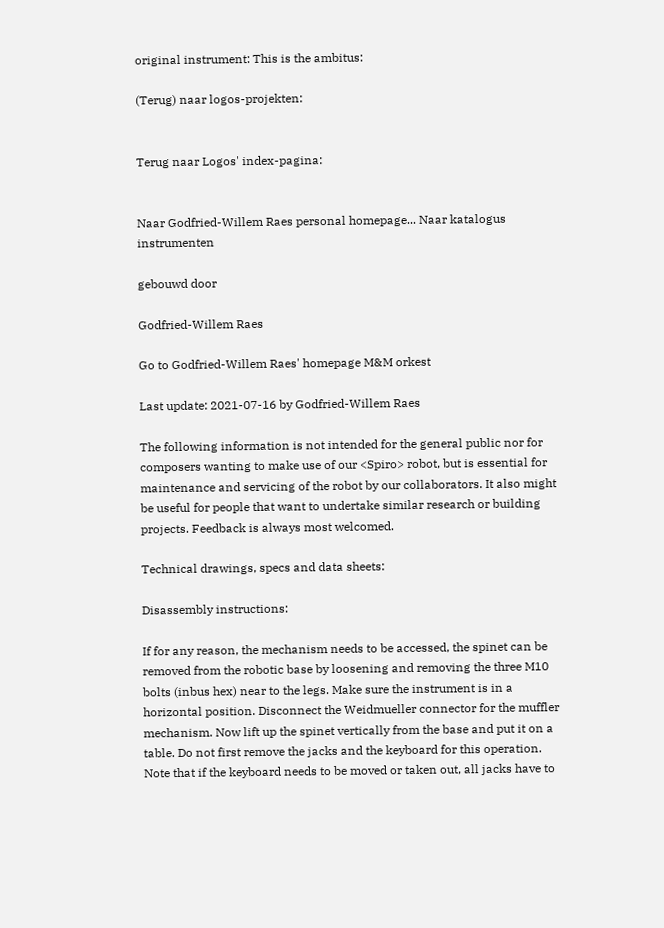original instrument: This is the ambitus:

(Terug) naar logos-projekten:


Terug naar Logos' index-pagina:


Naar Godfried-Willem Raes personal homepage... Naar katalogus instrumenten

gebouwd door

Godfried-Willem Raes

Go to Godfried-Willem Raes' homepage M&M orkest

Last update: 2021-07-16 by Godfried-Willem Raes

The following information is not intended for the general public nor for composers wanting to make use of our <Spiro> robot, but is essential for maintenance and servicing of the robot by our collaborators. It also might be useful for people that want to undertake similar research or building projects. Feedback is always most welcomed.

Technical drawings, specs and data sheets:

Disassembly instructions:

If for any reason, the mechanism needs to be accessed, the spinet can be removed from the robotic base by loosening and removing the three M10 bolts (inbus hex) near to the legs. Make sure the instrument is in a horizontal position. Disconnect the Weidmueller connector for the muffler mechanism. Now lift up the spinet vertically from the base and put it on a table. Do not first remove the jacks and the keyboard for this operation. Note that if the keyboard needs to be moved or taken out, all jacks have to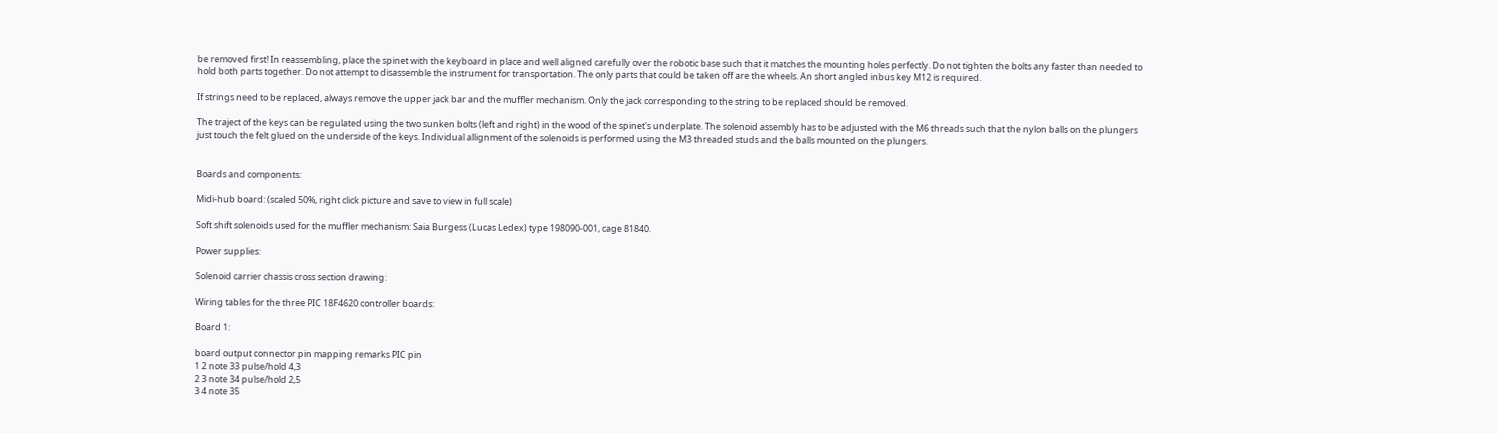be removed first! In reassembling, place the spinet with the keyboard in place and well aligned carefully over the robotic base such that it matches the mounting holes perfectly. Do not tighten the bolts any faster than needed to hold both parts together. Do not attempt to disassemble the instrument for transportation. The only parts that could be taken off are the wheels. An short angled inbus key M12 is required.

If strings need to be replaced, always remove the upper jack bar and the muffler mechanism. Only the jack corresponding to the string to be replaced should be removed.

The traject of the keys can be regulated using the two sunken bolts (left and right) in the wood of the spinet's underplate. The solenoid assembly has to be adjusted with the M6 threads such that the nylon balls on the plungers just touch the felt glued on the underside of the keys. Individual allignment of the solenoids is performed using the M3 threaded studs and the balls mounted on the plungers.


Boards and components:

Midi-hub board: (scaled 50%, right click picture and save to view in full scale)

Soft shift solenoids used for the muffler mechanism: Saia Burgess (Lucas Ledex) type 198090-001, cage 81840.

Power supplies:

Solenoid carrier chassis cross section drawing:

Wiring tables for the three PIC 18F4620 controller boards:

Board 1:

board output connector pin mapping remarks PIC pin
1 2 note 33 pulse/hold 4,3
2 3 note 34 pulse/hold 2,5
3 4 note 35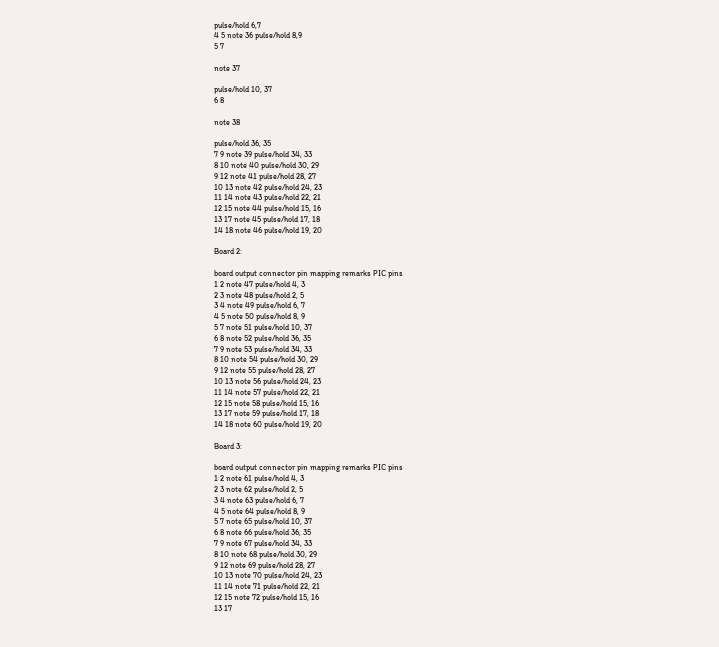pulse/hold 6,7
4 5 note 36 pulse/hold 8,9
5 7

note 37

pulse/hold 10, 37
6 8

note 38

pulse/hold 36, 35
7 9 note 39 pulse/hold 34, 33
8 10 note 40 pulse/hold 30, 29
9 12 note 41 pulse/hold 28, 27
10 13 note 42 pulse/hold 24, 23
11 14 note 43 pulse/hold 22, 21
12 15 note 44 pulse/hold 15, 16
13 17 note 45 pulse/hold 17, 18
14 18 note 46 pulse/hold 19, 20

Board 2:

board output connector pin mapping remarks PIC pins
1 2 note 47 pulse/hold 4, 3
2 3 note 48 pulse/hold 2, 5
3 4 note 49 pulse/hold 6, 7
4 5 note 50 pulse/hold 8, 9
5 7 note 51 pulse/hold 10, 37
6 8 note 52 pulse/hold 36, 35
7 9 note 53 pulse/hold 34, 33
8 10 note 54 pulse/hold 30, 29
9 12 note 55 pulse/hold 28, 27
10 13 note 56 pulse/hold 24, 23
11 14 note 57 pulse/hold 22, 21
12 15 note 58 pulse/hold 15, 16
13 17 note 59 pulse/hold 17, 18
14 18 note 60 pulse/hold 19, 20

Board 3:

board output connector pin mapping remarks PIC pins
1 2 note 61 pulse/hold 4, 3
2 3 note 62 pulse/hold 2, 5
3 4 note 63 pulse/hold 6, 7
4 5 note 64 pulse/hold 8, 9
5 7 note 65 pulse/hold 10, 37
6 8 note 66 pulse/hold 36, 35
7 9 note 67 pulse/hold 34, 33
8 10 note 68 pulse/hold 30, 29
9 12 note 69 pulse/hold 28, 27
10 13 note 70 pulse/hold 24, 23
11 14 note 71 pulse/hold 22, 21
12 15 note 72 pulse/hold 15, 16
13 17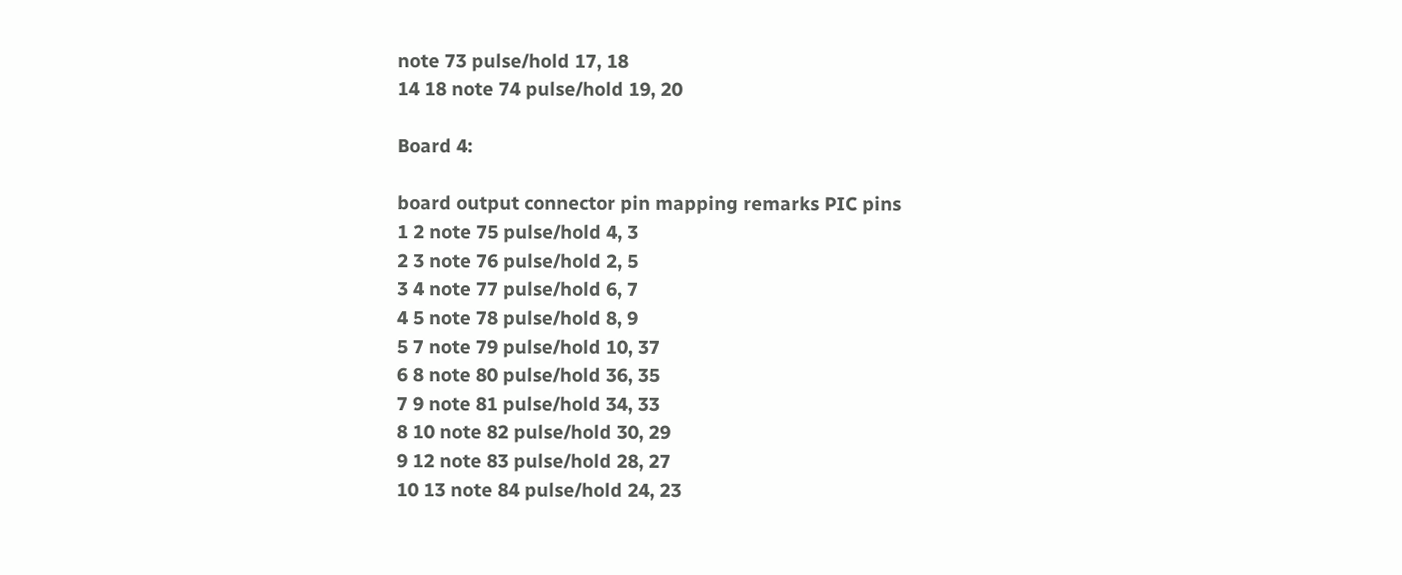note 73 pulse/hold 17, 18
14 18 note 74 pulse/hold 19, 20

Board 4:

board output connector pin mapping remarks PIC pins
1 2 note 75 pulse/hold 4, 3
2 3 note 76 pulse/hold 2, 5
3 4 note 77 pulse/hold 6, 7
4 5 note 78 pulse/hold 8, 9
5 7 note 79 pulse/hold 10, 37
6 8 note 80 pulse/hold 36, 35
7 9 note 81 pulse/hold 34, 33
8 10 note 82 pulse/hold 30, 29
9 12 note 83 pulse/hold 28, 27
10 13 note 84 pulse/hold 24, 23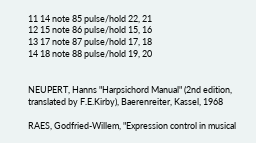11 14 note 85 pulse/hold 22, 21
12 15 note 86 pulse/hold 15, 16
13 17 note 87 pulse/hold 17, 18
14 18 note 88 pulse/hold 19, 20


NEUPERT, Hanns "Harpsichord Manual" (2nd edition, translated by F.E.Kirby), Baerenreiter, Kassel, 1968

RAES, Godfried-Willem, "Expression control in musical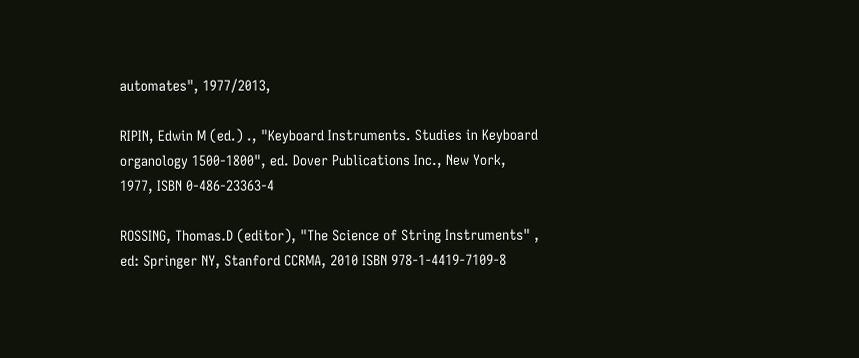automates", 1977/2013,

RIPIN, Edwin M (ed.) ., "Keyboard Instruments. Studies in Keyboard organology 1500-1800", ed. Dover Publications Inc., New York, 1977, ISBN 0-486-23363-4

ROSSING, Thomas.D (editor), "The Science of String Instruments" , ed: Springer NY, Stanford CCRMA, 2010 ISBN 978-1-4419-7109-8